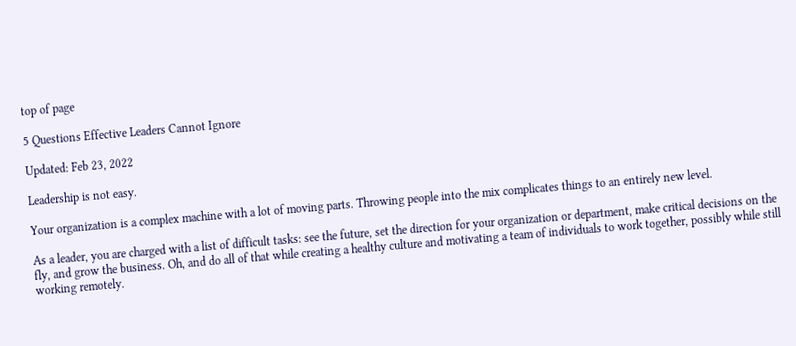top of page

5 Questions Effective Leaders Cannot Ignore

Updated: Feb 23, 2022

Leadership is not easy.

Your organization is a complex machine with a lot of moving parts. Throwing people into the mix complicates things to an entirely new level.

As a leader, you are charged with a list of difficult tasks: see the future, set the direction for your organization or department, make critical decisions on the fly, and grow the business. Oh, and do all of that while creating a healthy culture and motivating a team of individuals to work together, possibly while still working remotely.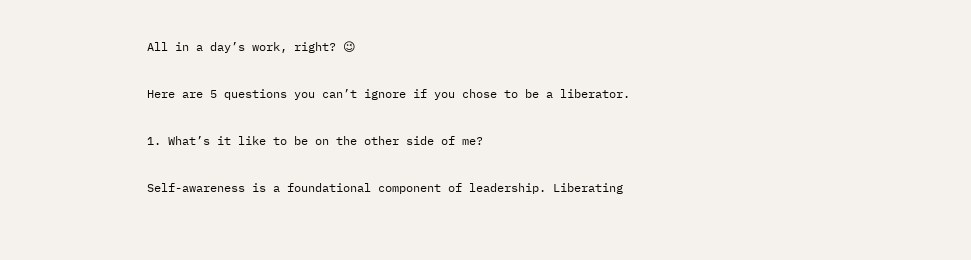All in a day’s work, right? 😉

Here are 5 questions you can’t ignore if you chose to be a liberator.

1. What’s it like to be on the other side of me?

Self-awareness is a foundational component of leadership. Liberating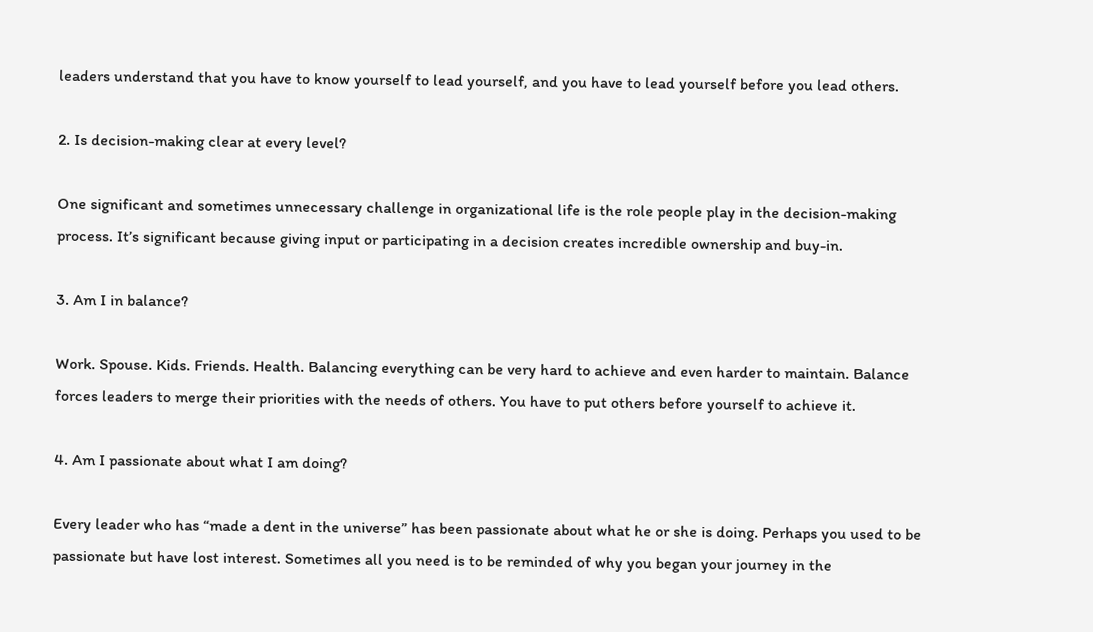leaders understand that you have to know yourself to lead yourself, and you have to lead yourself before you lead others.

2. Is decision-making clear at every level?

One significant and sometimes unnecessary challenge in organizational life is the role people play in the decision-making process. It’s significant because giving input or participating in a decision creates incredible ownership and buy-in.

3. Am I in balance?

Work. Spouse. Kids. Friends. Health. Balancing everything can be very hard to achieve and even harder to maintain. Balance forces leaders to merge their priorities with the needs of others. You have to put others before yourself to achieve it.

4. Am I passionate about what I am doing?

Every leader who has “made a dent in the universe” has been passionate about what he or she is doing. Perhaps you used to be passionate but have lost interest. Sometimes all you need is to be reminded of why you began your journey in the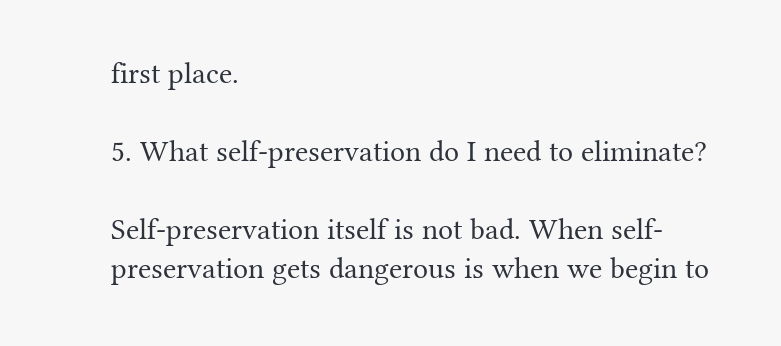first place.

5. What self-preservation do I need to eliminate?

Self-preservation itself is not bad. When self-preservation gets dangerous is when we begin to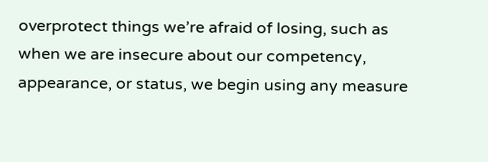overprotect things we’re afraid of losing, such as when we are insecure about our competency, appearance, or status, we begin using any measure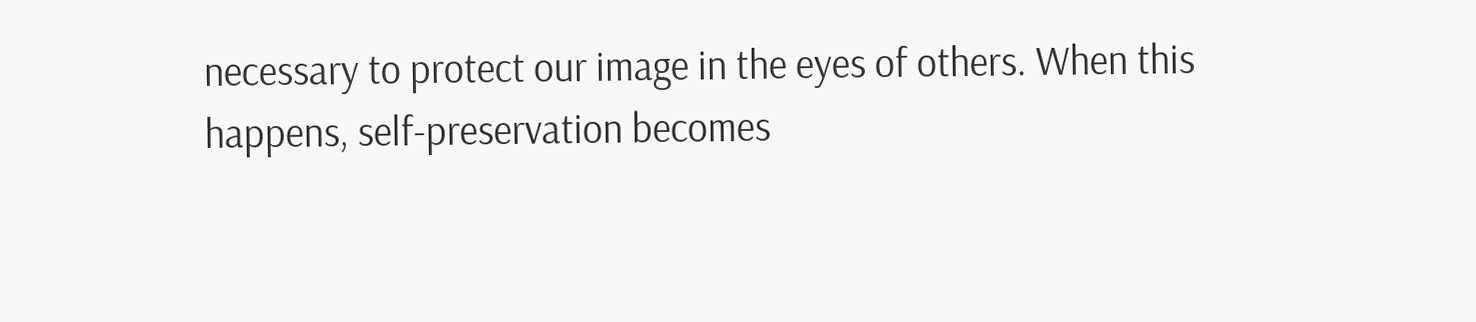necessary to protect our image in the eyes of others. When this happens, self-preservation becomes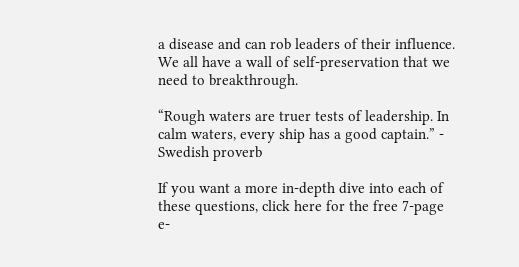a disease and can rob leaders of their influence. We all have a wall of self-preservation that we need to breakthrough.

“Rough waters are truer tests of leadership. In calm waters, every ship has a good captain.” - Swedish proverb

If you want a more in-depth dive into each of these questions, click here for the free 7-page e-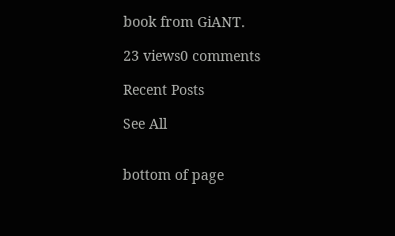book from GiANT.

23 views0 comments

Recent Posts

See All


bottom of page